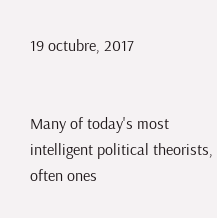19 octubre, 2017


Many of today's most intelligent political theorists, often ones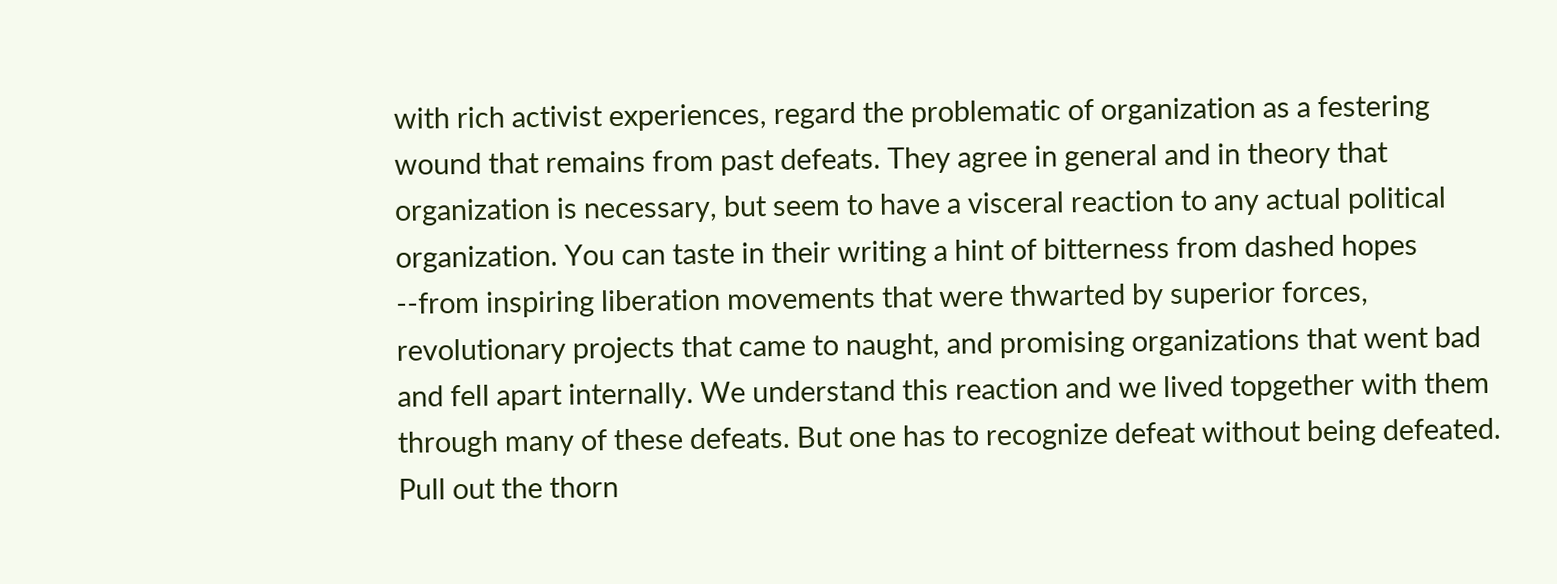with rich activist experiences, regard the problematic of organization as a festering wound that remains from past defeats. They agree in general and in theory that organization is necessary, but seem to have a visceral reaction to any actual political organization. You can taste in their writing a hint of bitterness from dashed hopes --from inspiring liberation movements that were thwarted by superior forces, revolutionary projects that came to naught, and promising organizations that went bad and fell apart internally. We understand this reaction and we lived topgether with them through many of these defeats. But one has to recognize defeat without being defeated. Pull out the thorn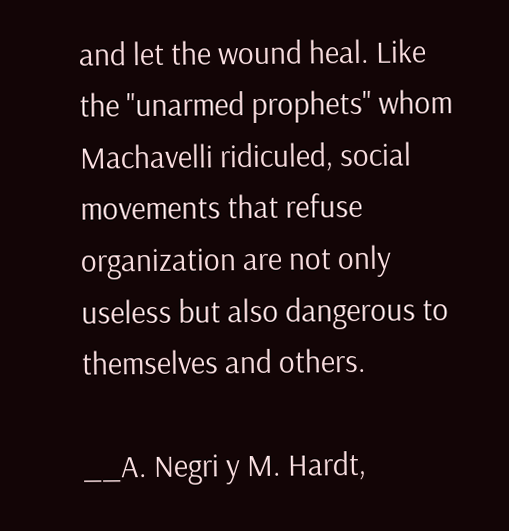and let the wound heal. Like the "unarmed prophets" whom Machavelli ridiculed, social movements that refuse organization are not only useless but also dangerous to themselves and others.

__A. Negri y M. Hardt,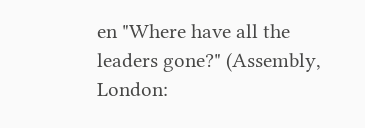en "Where have all the leaders gone?" (Assembly, London: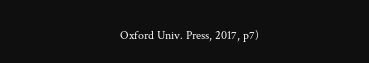Oxford Univ. Press, 2017, p7)